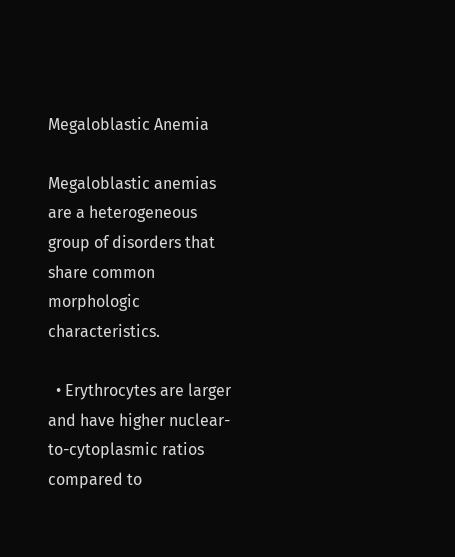Megaloblastic Anemia

Megaloblastic anemias are a heterogeneous group of disorders that share common morphologic characteristics.

  • Erythrocytes are larger and have higher nuclear-to-cytoplasmic ratios compared to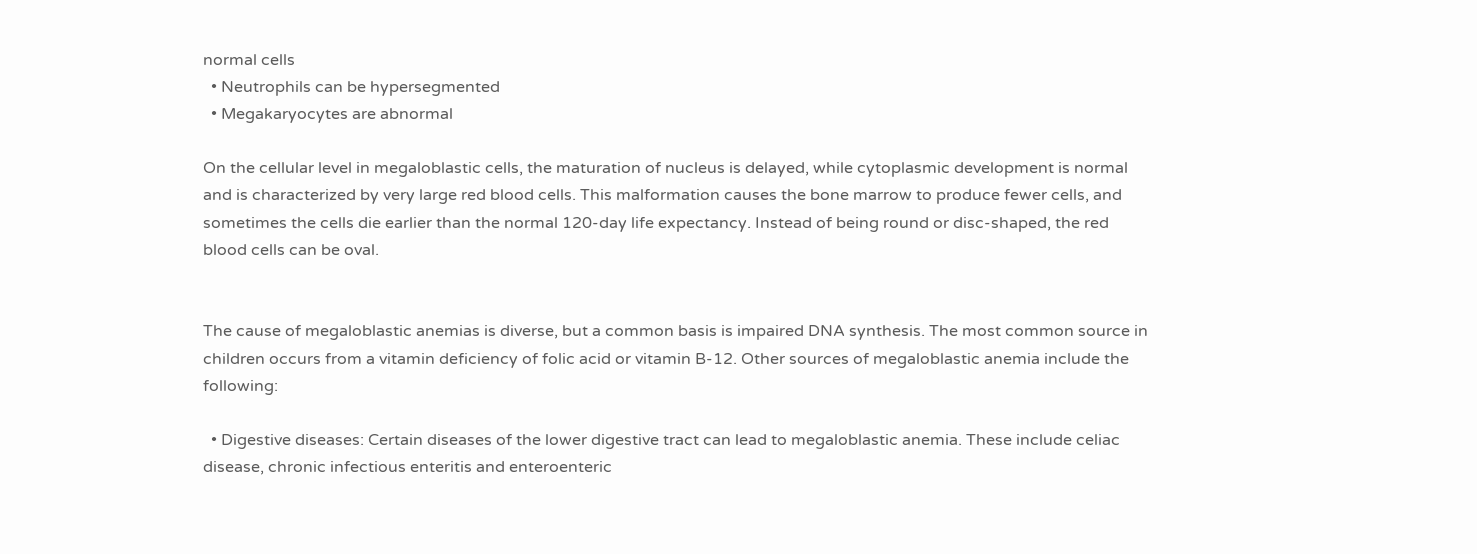normal cells
  • Neutrophils can be hypersegmented
  • Megakaryocytes are abnormal

On the cellular level in megaloblastic cells, the maturation of nucleus is delayed, while cytoplasmic development is normal and is characterized by very large red blood cells. This malformation causes the bone marrow to produce fewer cells, and sometimes the cells die earlier than the normal 120-day life expectancy. Instead of being round or disc-shaped, the red blood cells can be oval.


The cause of megaloblastic anemias is diverse, but a common basis is impaired DNA synthesis. The most common source in children occurs from a vitamin deficiency of folic acid or vitamin B-12. Other sources of megaloblastic anemia include the following:

  • Digestive diseases: Certain diseases of the lower digestive tract can lead to megaloblastic anemia. These include celiac disease, chronic infectious enteritis and enteroenteric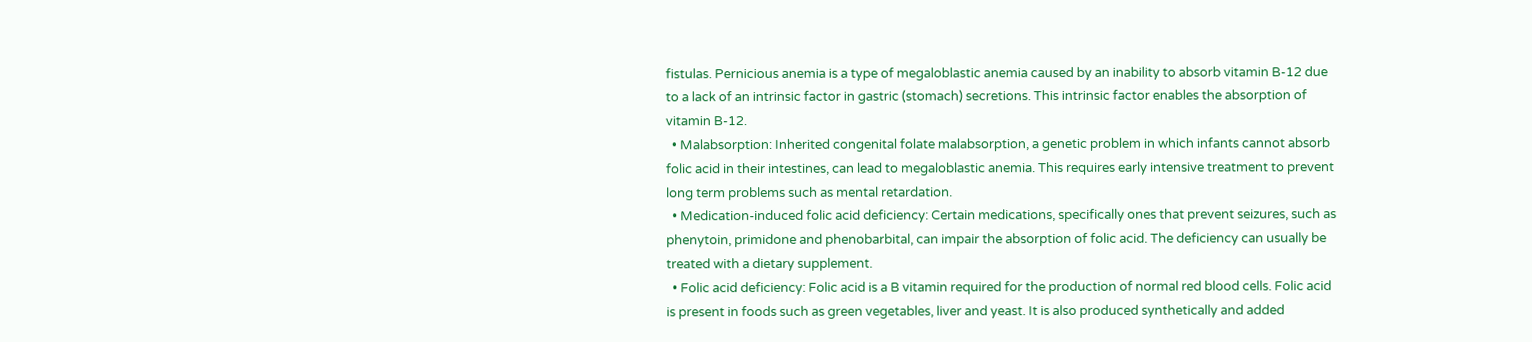fistulas. Pernicious anemia is a type of megaloblastic anemia caused by an inability to absorb vitamin B-12 due to a lack of an intrinsic factor in gastric (stomach) secretions. This intrinsic factor enables the absorption of vitamin B-12.
  • Malabsorption: Inherited congenital folate malabsorption, a genetic problem in which infants cannot absorb folic acid in their intestines, can lead to megaloblastic anemia. This requires early intensive treatment to prevent long term problems such as mental retardation.
  • Medication-induced folic acid deficiency: Certain medications, specifically ones that prevent seizures, such as phenytoin, primidone and phenobarbital, can impair the absorption of folic acid. The deficiency can usually be treated with a dietary supplement.
  • Folic acid deficiency: Folic acid is a B vitamin required for the production of normal red blood cells. Folic acid is present in foods such as green vegetables, liver and yeast. It is also produced synthetically and added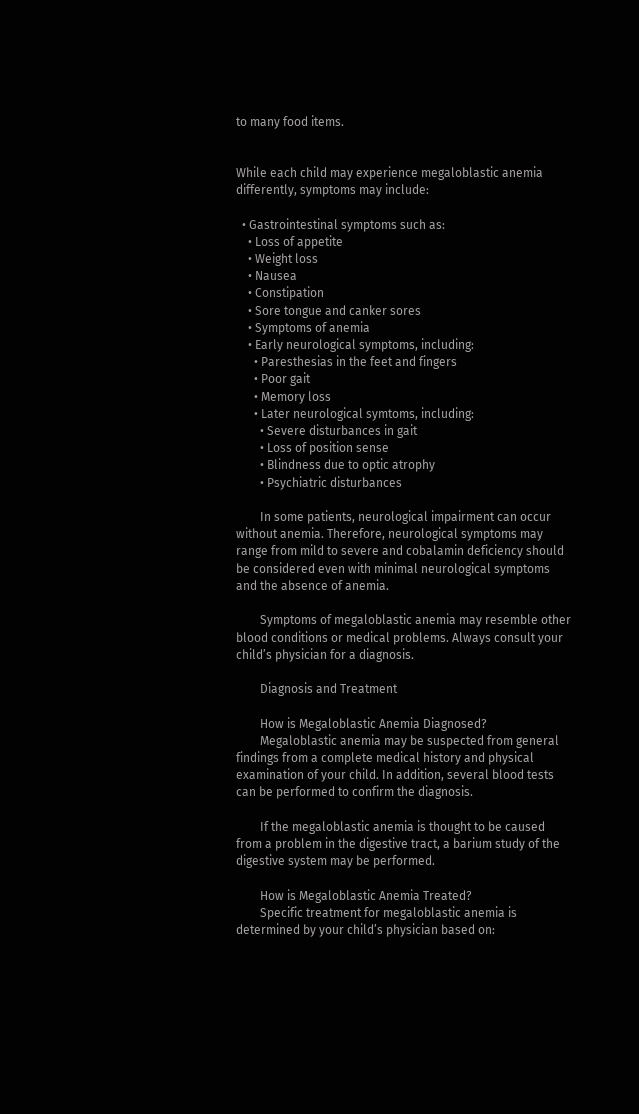to many food items.


While each child may experience megaloblastic anemia differently, symptoms may include:

  • Gastrointestinal symptoms such as:
    • Loss of appetite
    • Weight loss
    • Nausea
    • Constipation
    • Sore tongue and canker sores
    • Symptoms of anemia
    • Early neurological symptoms, including:
      • Paresthesias in the feet and fingers
      • Poor gait
      • Memory loss
      • Later neurological symtoms, including:
        • Severe disturbances in gait
        • Loss of position sense
        • Blindness due to optic atrophy
        • Psychiatric disturbances

        In some patients, neurological impairment can occur without anemia. Therefore, neurological symptoms may range from mild to severe and cobalamin deficiency should be considered even with minimal neurological symptoms and the absence of anemia.

        Symptoms of megaloblastic anemia may resemble other blood conditions or medical problems. Always consult your child’s physician for a diagnosis.

        Diagnosis and Treatment

        How is Megaloblastic Anemia Diagnosed?
        Megaloblastic anemia may be suspected from general findings from a complete medical history and physical examination of your child. In addition, several blood tests can be performed to confirm the diagnosis.

        If the megaloblastic anemia is thought to be caused from a problem in the digestive tract, a barium study of the digestive system may be performed.

        How is Megaloblastic Anemia Treated?
        Specific treatment for megaloblastic anemia is determined by your child’s physician based on: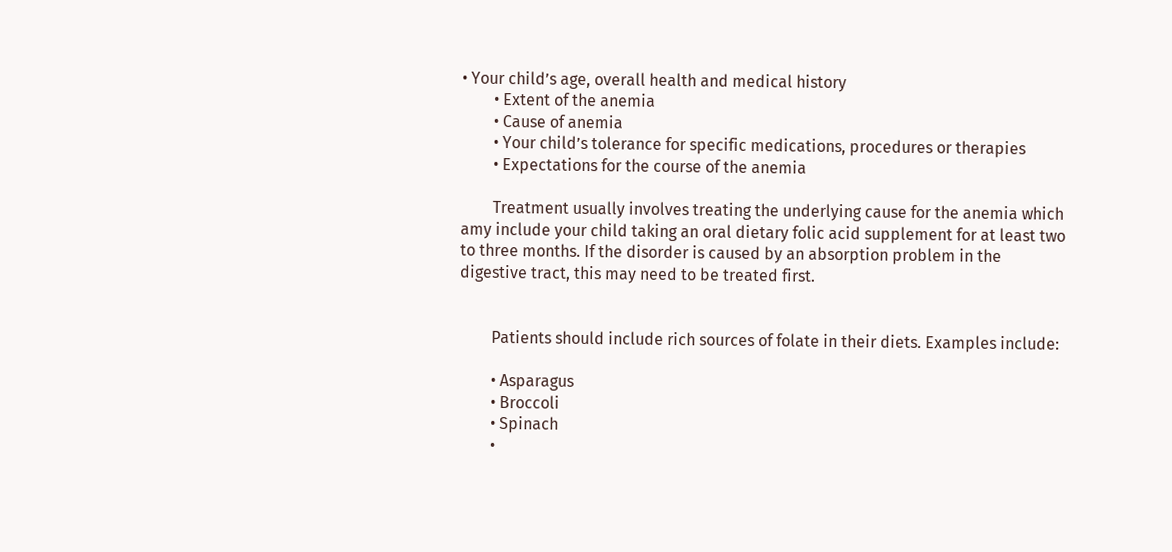• Your child’s age, overall health and medical history
        • Extent of the anemia
        • Cause of anemia
        • Your child’s tolerance for specific medications, procedures or therapies
        • Expectations for the course of the anemia

        Treatment usually involves treating the underlying cause for the anemia which amy include your child taking an oral dietary folic acid supplement for at least two to three months. If the disorder is caused by an absorption problem in the digestive tract, this may need to be treated first.


        Patients should include rich sources of folate in their diets. Examples include:

        • Asparagus
        • Broccoli
        • Spinach
        •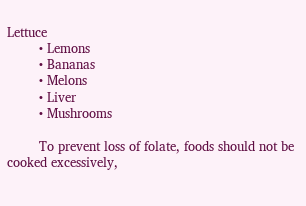Lettuce
        • Lemons
        • Bananas
        • Melons
        • Liver
        • Mushrooms

        To prevent loss of folate, foods should not be cooked excessively,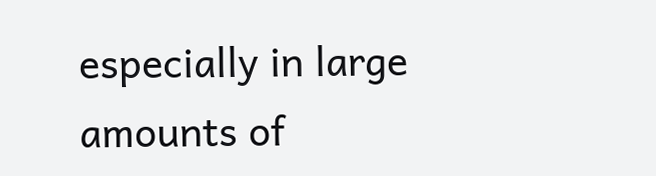especially in large amounts of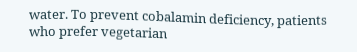water. To prevent cobalamin deficiency, patients who prefer vegetarian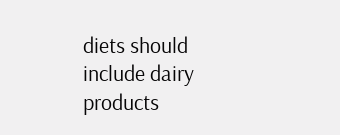diets should include dairy products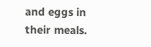and eggs in their meals.